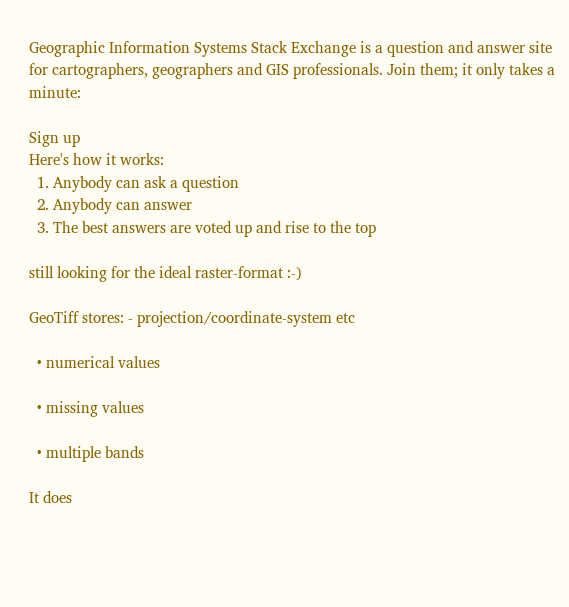Geographic Information Systems Stack Exchange is a question and answer site for cartographers, geographers and GIS professionals. Join them; it only takes a minute:

Sign up
Here's how it works:
  1. Anybody can ask a question
  2. Anybody can answer
  3. The best answers are voted up and rise to the top

still looking for the ideal raster-format :-)

GeoTiff stores: - projection/coordinate-system etc

  • numerical values

  • missing values

  • multiple bands

It does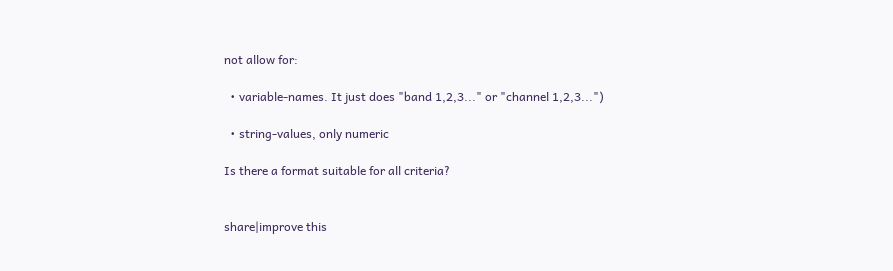not allow for:

  • variable-names. It just does "band 1,2,3..." or "channel 1,2,3...")

  • string-values, only numeric

Is there a format suitable for all criteria?


share|improve this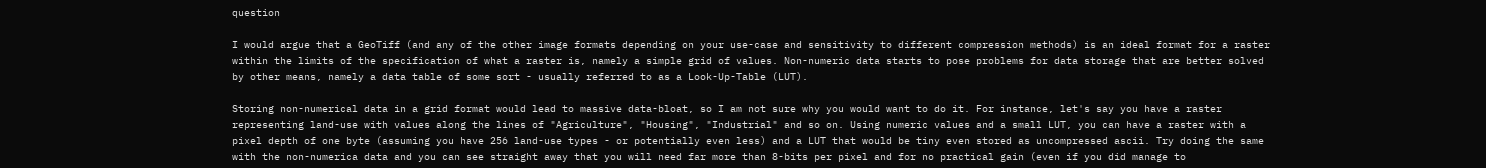question

I would argue that a GeoTiff (and any of the other image formats depending on your use-case and sensitivity to different compression methods) is an ideal format for a raster within the limits of the specification of what a raster is, namely a simple grid of values. Non-numeric data starts to pose problems for data storage that are better solved by other means, namely a data table of some sort - usually referred to as a Look-Up-Table (LUT).

Storing non-numerical data in a grid format would lead to massive data-bloat, so I am not sure why you would want to do it. For instance, let's say you have a raster representing land-use with values along the lines of "Agriculture", "Housing", "Industrial" and so on. Using numeric values and a small LUT, you can have a raster with a pixel depth of one byte (assuming you have 256 land-use types - or potentially even less) and a LUT that would be tiny even stored as uncompressed ascii. Try doing the same with the non-numerica data and you can see straight away that you will need far more than 8-bits per pixel and for no practical gain (even if you did manage to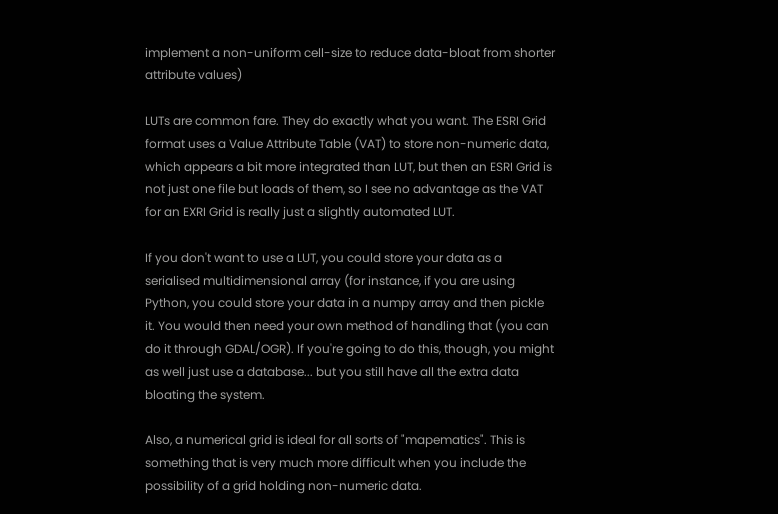implement a non-uniform cell-size to reduce data-bloat from shorter attribute values)

LUTs are common fare. They do exactly what you want. The ESRI Grid format uses a Value Attribute Table (VAT) to store non-numeric data, which appears a bit more integrated than LUT, but then an ESRI Grid is not just one file but loads of them, so I see no advantage as the VAT for an EXRI Grid is really just a slightly automated LUT.

If you don't want to use a LUT, you could store your data as a serialised multidimensional array (for instance, if you are using Python, you could store your data in a numpy array and then pickle it. You would then need your own method of handling that (you can do it through GDAL/OGR). If you're going to do this, though, you might as well just use a database... but you still have all the extra data bloating the system.

Also, a numerical grid is ideal for all sorts of "mapematics". This is something that is very much more difficult when you include the possibility of a grid holding non-numeric data.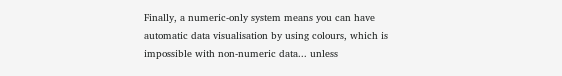Finally, a numeric-only system means you can have automatic data visualisation by using colours, which is impossible with non-numeric data... unless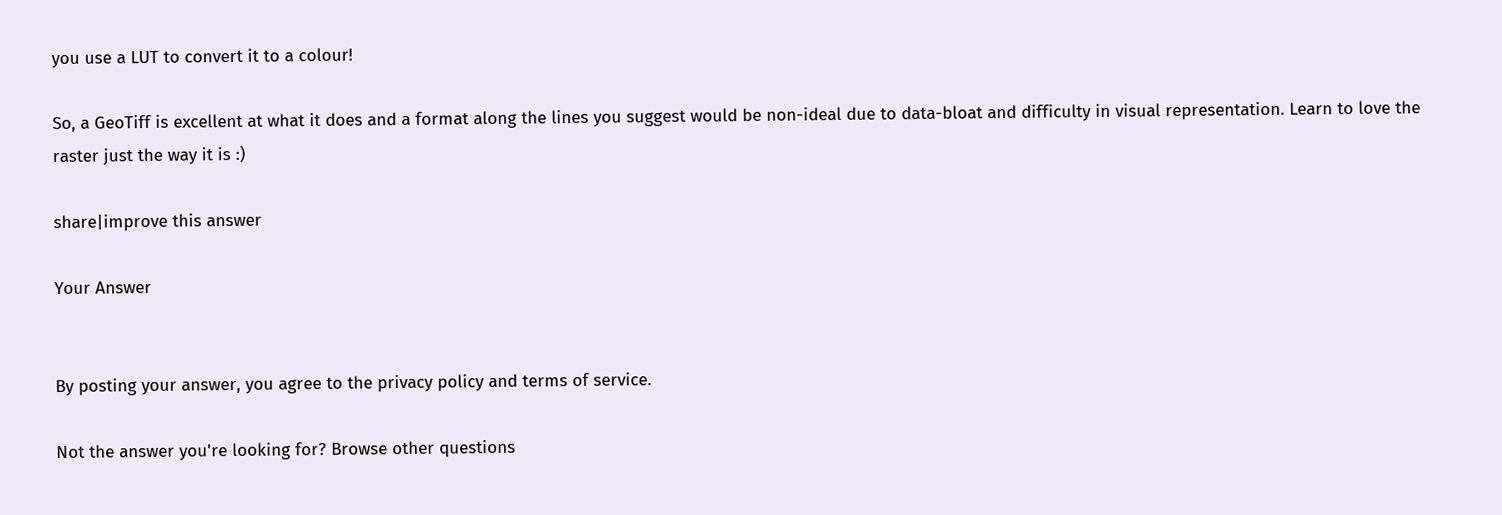you use a LUT to convert it to a colour!

So, a GeoTiff is excellent at what it does and a format along the lines you suggest would be non-ideal due to data-bloat and difficulty in visual representation. Learn to love the raster just the way it is :)

share|improve this answer

Your Answer


By posting your answer, you agree to the privacy policy and terms of service.

Not the answer you're looking for? Browse other questions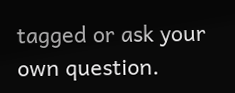tagged or ask your own question.